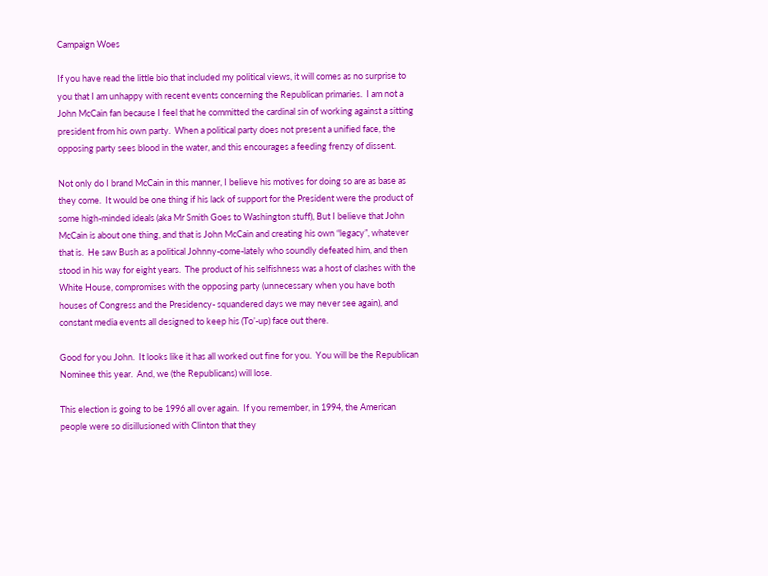Campaign Woes

If you have read the little bio that included my political views, it will comes as no surprise to you that I am unhappy with recent events concerning the Republican primaries.  I am not a John McCain fan because I feel that he committed the cardinal sin of working against a sitting president from his own party.  When a political party does not present a unified face, the opposing party sees blood in the water, and this encourages a feeding frenzy of dissent.

Not only do I brand McCain in this manner, I believe his motives for doing so are as base as they come.  It would be one thing if his lack of support for the President were the product of some high-minded ideals (aka Mr Smith Goes to Washington stuff), But I believe that John McCain is about one thing, and that is John McCain and creating his own “legacy”, whatever that is.  He saw Bush as a political Johnny-come-lately who soundly defeated him, and then stood in his way for eight years.  The product of his selfishness was a host of clashes with the White House, compromises with the opposing party (unnecessary when you have both houses of Congress and the Presidency- squandered days we may never see again), and constant media events all designed to keep his (To’-up) face out there.

Good for you John.  It looks like it has all worked out fine for you.  You will be the Republican Nominee this year.  And, we (the Republicans) will lose.

This election is going to be 1996 all over again.  If you remember, in 1994, the American people were so disillusioned with Clinton that they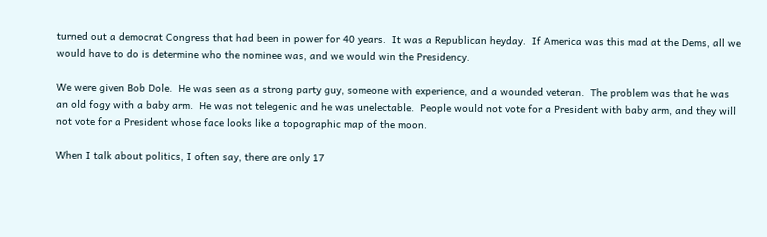turned out a democrat Congress that had been in power for 40 years.  It was a Republican heyday.  If America was this mad at the Dems, all we would have to do is determine who the nominee was, and we would win the Presidency.

We were given Bob Dole.  He was seen as a strong party guy, someone with experience, and a wounded veteran.  The problem was that he was an old fogy with a baby arm.  He was not telegenic and he was unelectable.  People would not vote for a President with baby arm, and they will not vote for a President whose face looks like a topographic map of the moon.

When I talk about politics, I often say, there are only 17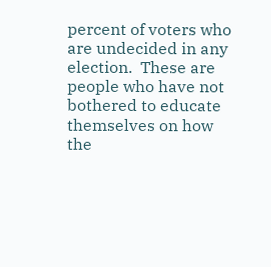percent of voters who are undecided in any election.  These are people who have not bothered to educate themselves on how the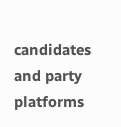candidates and party platforms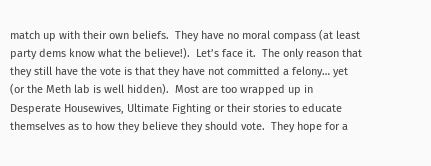match up with their own beliefs.  They have no moral compass (at least party dems know what the believe!).  Let’s face it.  The only reason that they still have the vote is that they have not committed a felony… yet (or the Meth lab is well hidden).  Most are too wrapped up in Desperate Housewives, Ultimate Fighting or their stories to educate themselves as to how they believe they should vote.  They hope for a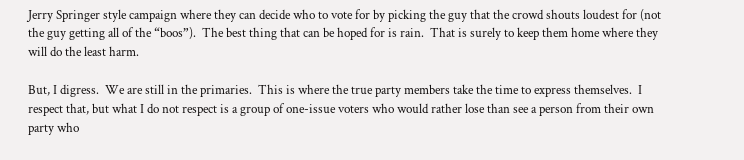Jerry Springer style campaign where they can decide who to vote for by picking the guy that the crowd shouts loudest for (not the guy getting all of the “boos”).  The best thing that can be hoped for is rain.  That is surely to keep them home where they will do the least harm.

But, I digress.  We are still in the primaries.  This is where the true party members take the time to express themselves.  I respect that, but what I do not respect is a group of one-issue voters who would rather lose than see a person from their own party who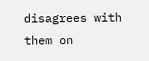disagrees with them on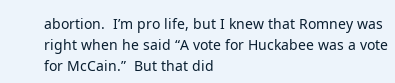abortion.  I’m pro life, but I knew that Romney was right when he said “A vote for Huckabee was a vote for McCain.”  But that did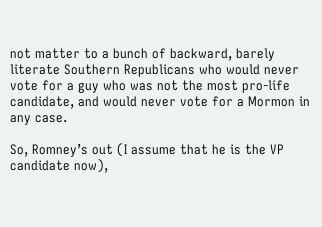not matter to a bunch of backward, barely literate Southern Republicans who would never vote for a guy who was not the most pro-life candidate, and would never vote for a Mormon in any case.

So, Romney’s out (I assume that he is the VP candidate now),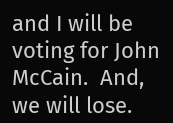and I will be voting for John McCain.  And, we will lose.